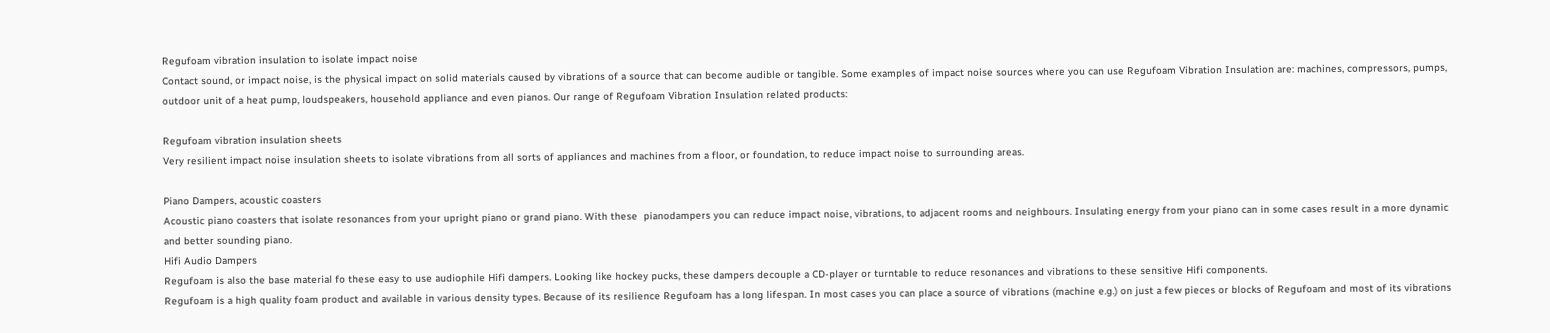Regufoam vibration insulation to isolate impact noise
Contact sound, or impact noise, is the physical impact on solid materials caused by vibrations of a source that can become audible or tangible. Some examples of impact noise sources where you can use Regufoam Vibration Insulation are: machines, compressors, pumps, outdoor unit of a heat pump, loudspeakers, household appliance and even pianos. Our range of Regufoam Vibration Insulation related products:

Regufoam vibration insulation sheets
Very resilient impact noise insulation sheets to isolate vibrations from all sorts of appliances and machines from a floor, or foundation, to reduce impact noise to surrounding areas.

Piano Dampers, acoustic coasters
Acoustic piano coasters that isolate resonances from your upright piano or grand piano. With these  pianodampers you can reduce impact noise, vibrations, to adjacent rooms and neighbours. Insulating energy from your piano can in some cases result in a more dynamic and better sounding piano.
Hifi Audio Dampers
Regufoam is also the base material fo these easy to use audiophile Hifi dampers. Looking like hockey pucks, these dampers decouple a CD-player or turntable to reduce resonances and vibrations to these sensitive Hifi components.
Regufoam is a high quality foam product and available in various density types. Because of its resilience Regufoam has a long lifespan. In most cases you can place a source of vibrations (machine e.g.) on just a few pieces or blocks of Regufoam and most of its vibrations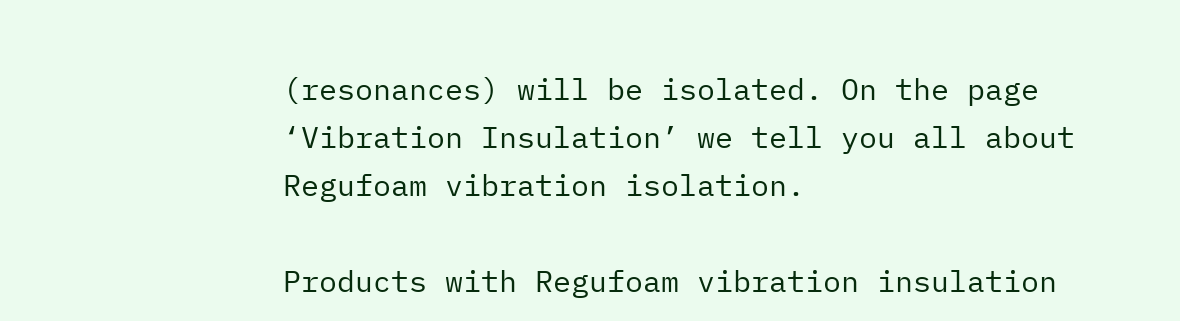(resonances) will be isolated. On the page ‘Vibration Insulation’ we tell you all about Regufoam vibration isolation.

Products with Regufoam vibration insulation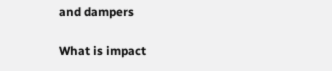and dampers

What is impact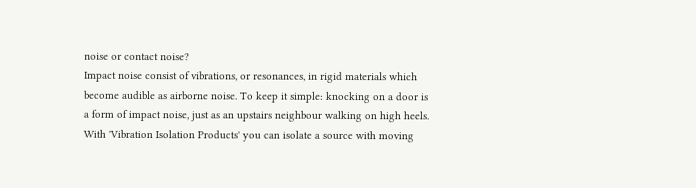noise or contact noise?
Impact noise consist of vibrations, or resonances, in rigid materials which become audible as airborne noise. To keep it simple: knocking on a door is a form of impact noise, just as an upstairs neighbour walking on high heels. With 'Vibration Isolation Products' you can isolate a source with moving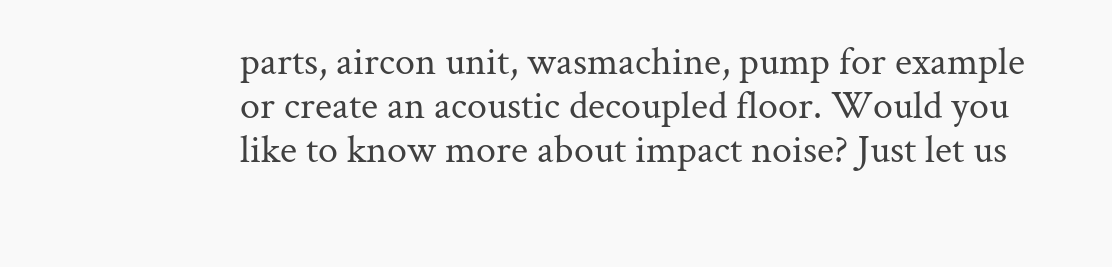parts, aircon unit, wasmachine, pump for example or create an acoustic decoupled floor. Would you like to know more about impact noise? Just let us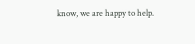know, we are happy to help.